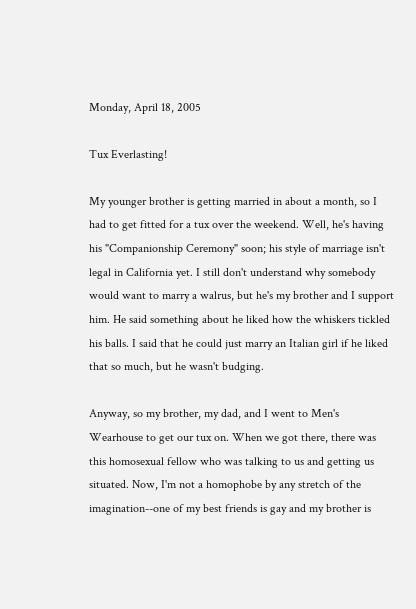Monday, April 18, 2005

Tux Everlasting!

My younger brother is getting married in about a month, so I had to get fitted for a tux over the weekend. Well, he's having his "Companionship Ceremony" soon; his style of marriage isn't legal in California yet. I still don't understand why somebody would want to marry a walrus, but he's my brother and I support him. He said something about he liked how the whiskers tickled his balls. I said that he could just marry an Italian girl if he liked that so much, but he wasn't budging.

Anyway, so my brother, my dad, and I went to Men's Wearhouse to get our tux on. When we got there, there was this homosexual fellow who was talking to us and getting us situated. Now, I'm not a homophobe by any stretch of the imagination--one of my best friends is gay and my brother is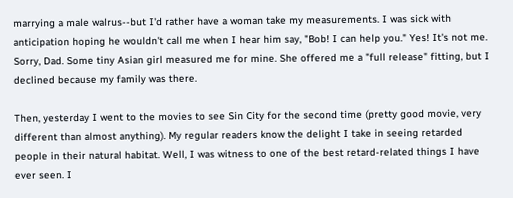marrying a male walrus--but I'd rather have a woman take my measurements. I was sick with anticipation hoping he wouldn't call me when I hear him say, "Bob! I can help you." Yes! It's not me. Sorry, Dad. Some tiny Asian girl measured me for mine. She offered me a "full release" fitting, but I declined because my family was there.

Then, yesterday I went to the movies to see Sin City for the second time (pretty good movie, very different than almost anything). My regular readers know the delight I take in seeing retarded people in their natural habitat. Well, I was witness to one of the best retard-related things I have ever seen. I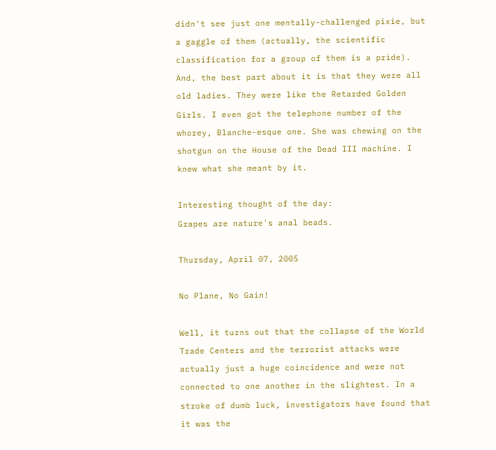didn't see just one mentally-challenged pixie, but a gaggle of them (actually, the scientific classification for a group of them is a pride). And, the best part about it is that they were all old ladies. They were like the Retarded Golden Girls. I even got the telephone number of the whorey, Blanche-esque one. She was chewing on the shotgun on the House of the Dead III machine. I knew what she meant by it.

Interesting thought of the day:
Grapes are nature's anal beads.

Thursday, April 07, 2005

No Plane, No Gain!

Well, it turns out that the collapse of the World Trade Centers and the terrorist attacks were actually just a huge coincidence and were not connected to one another in the slightest. In a stroke of dumb luck, investigators have found that it was the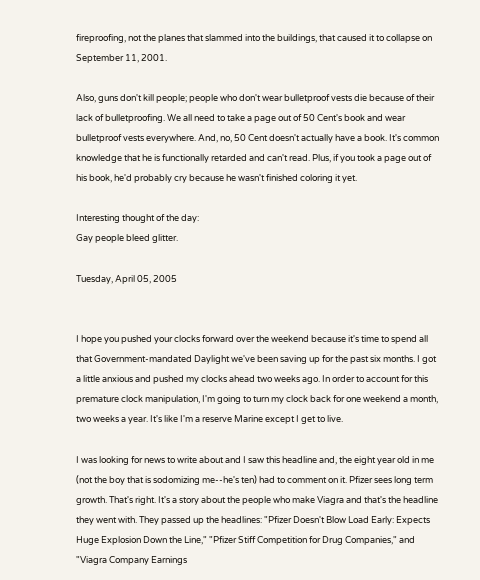fireproofing, not the planes that slammed into the buildings, that caused it to collapse on September 11, 2001.

Also, guns don't kill people; people who don't wear bulletproof vests die because of their lack of bulletproofing. We all need to take a page out of 50 Cent's book and wear bulletproof vests everywhere. And, no, 50 Cent doesn't actually have a book. It's common knowledge that he is functionally retarded and can't read. Plus, if you took a page out of his book, he'd probably cry because he wasn't finished coloring it yet.

Interesting thought of the day:
Gay people bleed glitter.

Tuesday, April 05, 2005


I hope you pushed your clocks forward over the weekend because it's time to spend all that Government-mandated Daylight we've been saving up for the past six months. I got a little anxious and pushed my clocks ahead two weeks ago. In order to account for this premature clock manipulation, I'm going to turn my clock back for one weekend a month, two weeks a year. It's like I'm a reserve Marine except I get to live.

I was looking for news to write about and I saw this headline and, the eight year old in me (not the boy that is sodomizing me--he's ten) had to comment on it. Pfizer sees long term growth. That's right. It's a story about the people who make Viagra and that's the headline they went with. They passed up the headlines: "Pfizer Doesn't Blow Load Early: Expects Huge Explosion Down the Line," "Pfizer Stiff Competition for Drug Companies," and "Viagra Company Earnings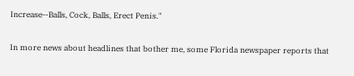Increase--Balls, Cock, Balls, Erect Penis."

In more news about headlines that bother me, some Florida newspaper reports that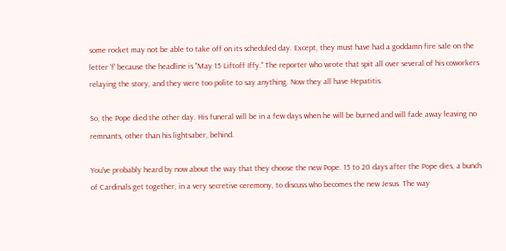some rocket may not be able to take off on its scheduled day. Except, they must have had a goddamn fire sale on the letter 'f' because the headline is "May 15 Liftoff Iffy." The reporter who wrote that spit all over several of his coworkers relaying the story, and they were too polite to say anything. Now they all have Hepatitis.

So, the Pope died the other day. His funeral will be in a few days when he will be burned and will fade away leaving no remnants, other than his lightsaber, behind.

You've probably heard by now about the way that they choose the new Pope. 15 to 20 days after the Pope dies, a bunch of Cardinals get together, in a very secretive ceremony, to discuss who becomes the new Jesus. The way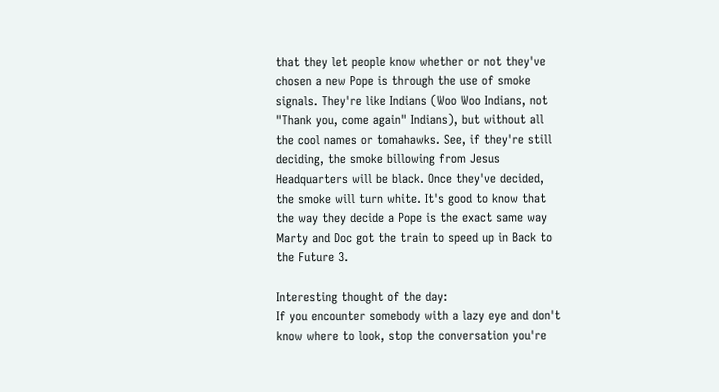that they let people know whether or not they've chosen a new Pope is through the use of smoke signals. They're like Indians (Woo Woo Indians, not "Thank you, come again" Indians), but without all the cool names or tomahawks. See, if they're still deciding, the smoke billowing from Jesus Headquarters will be black. Once they've decided, the smoke will turn white. It's good to know that the way they decide a Pope is the exact same way Marty and Doc got the train to speed up in Back to the Future 3.

Interesting thought of the day:
If you encounter somebody with a lazy eye and don't know where to look, stop the conversation you're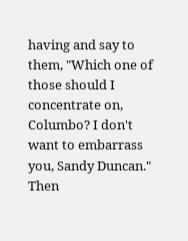having and say to them, "Which one of those should I concentrate on, Columbo? I don't want to embarrass you, Sandy Duncan." Then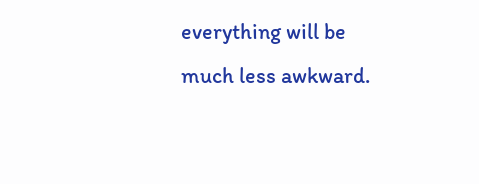everything will be much less awkward.